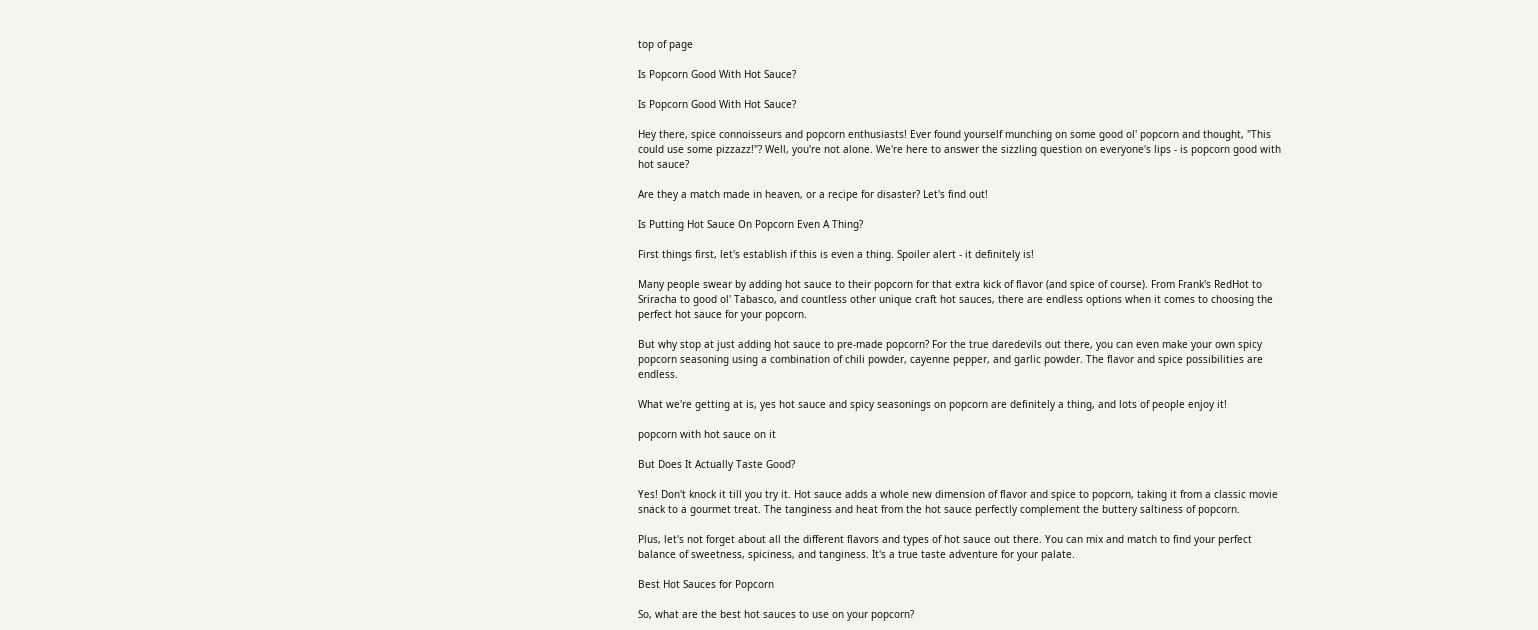top of page

Is Popcorn Good With Hot Sauce?

Is Popcorn Good With Hot Sauce?

Hey there, spice connoisseurs and popcorn enthusiasts! Ever found yourself munching on some good ol' popcorn and thought, "This could use some pizzazz!"? Well, you're not alone. We're here to answer the sizzling question on everyone's lips - is popcorn good with hot sauce?

Are they a match made in heaven, or a recipe for disaster? Let's find out!

Is Putting Hot Sauce On Popcorn Even A Thing?

First things first, let's establish if this is even a thing. Spoiler alert - it definitely is!

Many people swear by adding hot sauce to their popcorn for that extra kick of flavor (and spice of course). From Frank's RedHot to Sriracha to good ol' Tabasco, and countless other unique craft hot sauces, there are endless options when it comes to choosing the perfect hot sauce for your popcorn.

But why stop at just adding hot sauce to pre-made popcorn? For the true daredevils out there, you can even make your own spicy popcorn seasoning using a combination of chili powder, cayenne pepper, and garlic powder. The flavor and spice possibilities are endless.

What we're getting at is, yes hot sauce and spicy seasonings on popcorn are definitely a thing, and lots of people enjoy it!

popcorn with hot sauce on it

But Does It Actually Taste Good?

Yes! Don't knock it till you try it. Hot sauce adds a whole new dimension of flavor and spice to popcorn, taking it from a classic movie snack to a gourmet treat. The tanginess and heat from the hot sauce perfectly complement the buttery saltiness of popcorn.

Plus, let's not forget about all the different flavors and types of hot sauce out there. You can mix and match to find your perfect balance of sweetness, spiciness, and tanginess. It's a true taste adventure for your palate.

Best Hot Sauces for Popcorn

So, what are the best hot sauces to use on your popcorn?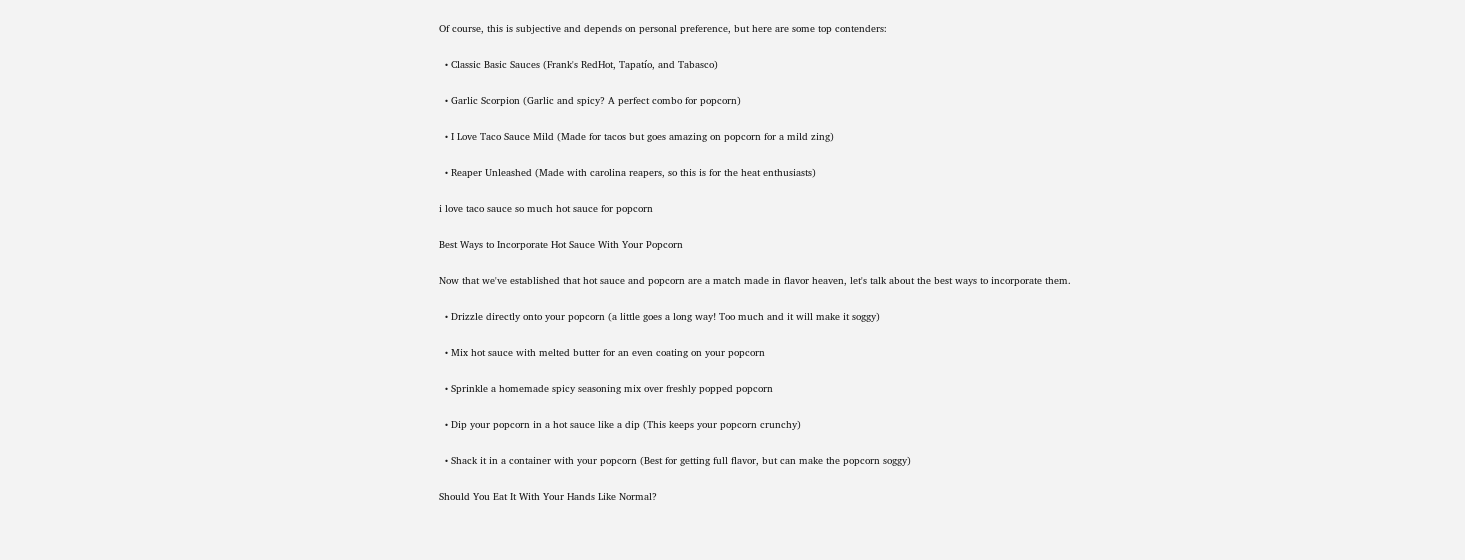Of course, this is subjective and depends on personal preference, but here are some top contenders:

  • Classic Basic Sauces (Frank's RedHot, Tapatío, and Tabasco)

  • Garlic Scorpion (Garlic and spicy? A perfect combo for popcorn)

  • I Love Taco Sauce Mild (Made for tacos but goes amazing on popcorn for a mild zing)

  • Reaper Unleashed (Made with carolina reapers, so this is for the heat enthusiasts)

i love taco sauce so much hot sauce for popcorn

Best Ways to Incorporate Hot Sauce With Your Popcorn

Now that we've established that hot sauce and popcorn are a match made in flavor heaven, let's talk about the best ways to incorporate them.

  • Drizzle directly onto your popcorn (a little goes a long way! Too much and it will make it soggy)

  • Mix hot sauce with melted butter for an even coating on your popcorn

  • Sprinkle a homemade spicy seasoning mix over freshly popped popcorn

  • Dip your popcorn in a hot sauce like a dip (This keeps your popcorn crunchy)

  • Shack it in a container with your popcorn (Best for getting full flavor, but can make the popcorn soggy)

Should You Eat It With Your Hands Like Normal?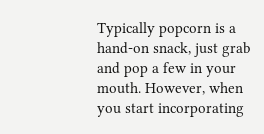Typically popcorn is a hand-on snack, just grab and pop a few in your mouth. However, when you start incorporating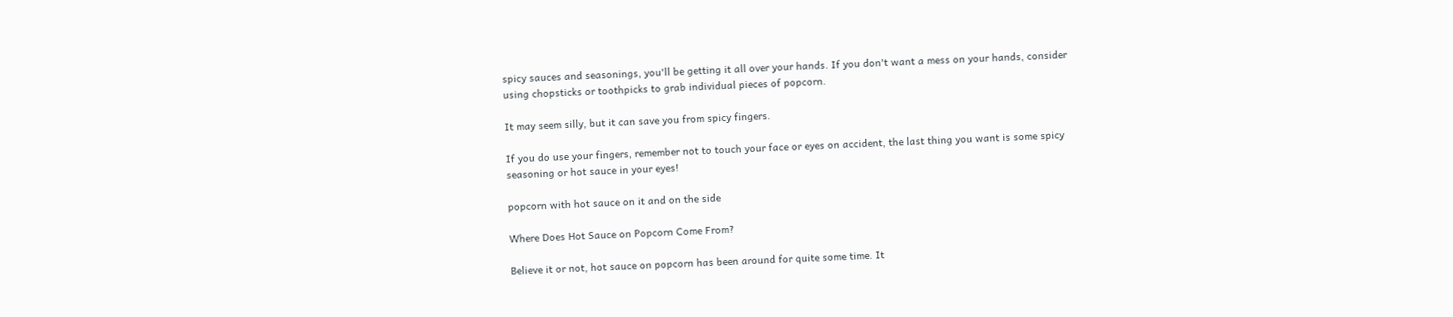spicy sauces and seasonings, you'll be getting it all over your hands. If you don't want a mess on your hands, consider using chopsticks or toothpicks to grab individual pieces of popcorn.

It may seem silly, but it can save you from spicy fingers.

If you do use your fingers, remember not to touch your face or eyes on accident, the last thing you want is some spicy seasoning or hot sauce in your eyes!

popcorn with hot sauce on it and on the side

Where Does Hot Sauce on Popcorn Come From?

Believe it or not, hot sauce on popcorn has been around for quite some time. It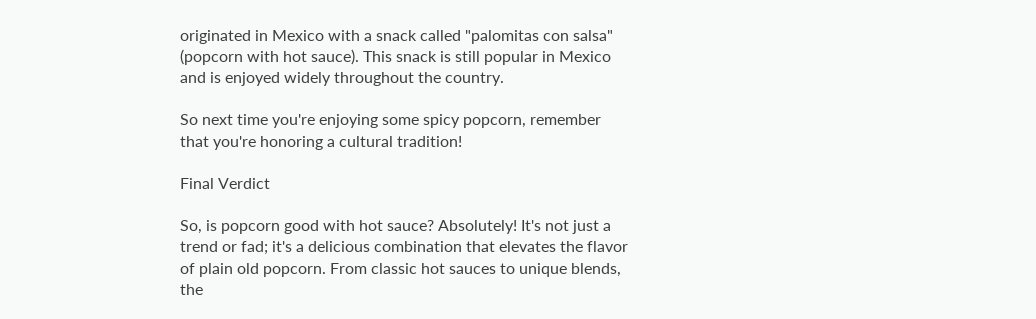originated in Mexico with a snack called "palomitas con salsa" (popcorn with hot sauce). This snack is still popular in Mexico and is enjoyed widely throughout the country.

So next time you're enjoying some spicy popcorn, remember that you're honoring a cultural tradition!

Final Verdict

So, is popcorn good with hot sauce? Absolutely! It's not just a trend or fad; it's a delicious combination that elevates the flavor of plain old popcorn. From classic hot sauces to unique blends, the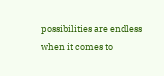possibilities are endless when it comes to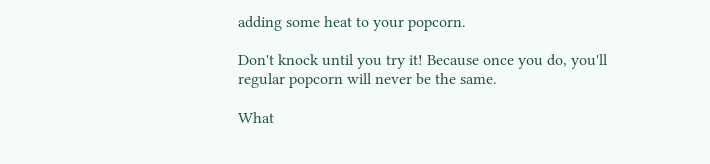adding some heat to your popcorn.

Don't knock until you try it! Because once you do, you'll regular popcorn will never be the same.

What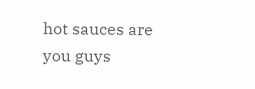hot sauces are you guys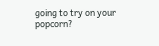going to try on your popcorn?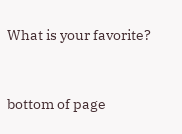What is your favorite?


bottom of page